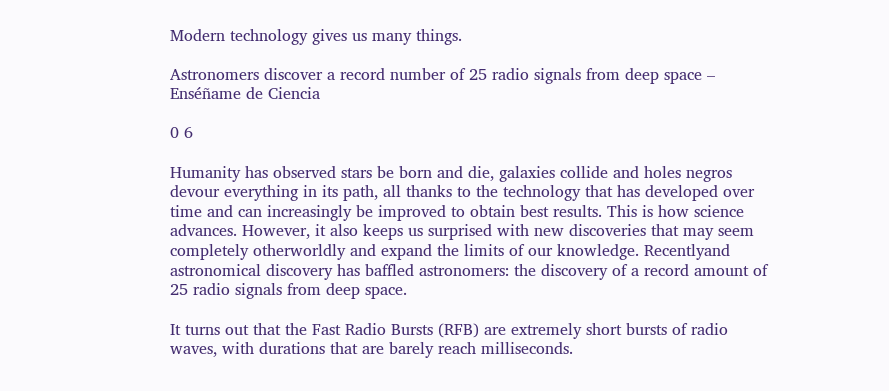Modern technology gives us many things.

Astronomers discover a record number of 25 radio signals from deep space – Enséñame de Ciencia

0 6

Humanity has observed stars be born and die, galaxies collide and holes negros devour everything in its path, all thanks to the technology that has developed over time and can increasingly be improved to obtain best results. This is how science advances. However, it also keeps us surprised with new discoveries that may seem completely otherworldly and expand the limits of our knowledge. Recentlyand astronomical discovery has baffled astronomers: the discovery of a record amount of 25 radio signals from deep space.

It turns out that the Fast Radio Bursts (RFB) are extremely short bursts of radio waves, with durations that are barely reach milliseconds.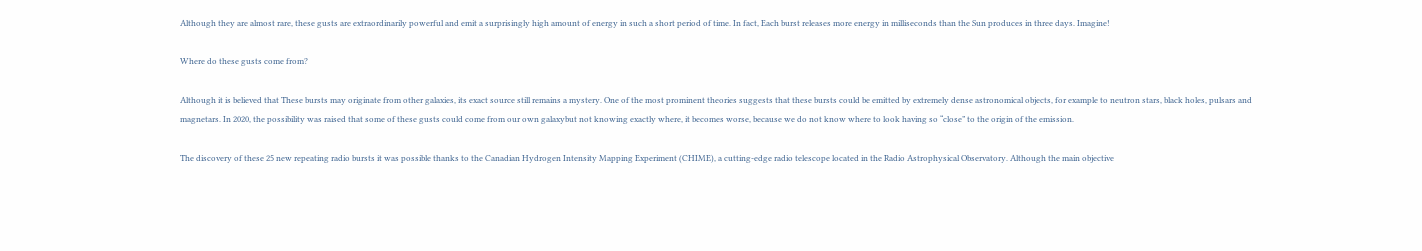Although they are almost rare, these gusts are extraordinarily powerful and emit a surprisingly high amount of energy in such a short period of time. In fact, Each burst releases more energy in milliseconds than the Sun produces in three days. Imagine!

Where do these gusts come from?

Although it is believed that These bursts may originate from other galaxies, its exact source still remains a mystery. One of the most prominent theories suggests that these bursts could be emitted by extremely dense astronomical objects, for example to neutron stars, black holes, pulsars and magnetars. In 2020, the possibility was raised that some of these gusts could come from our own galaxybut not knowing exactly where, it becomes worse, because we do not know where to look having so “close” to the origin of the emission.

The discovery of these 25 new repeating radio bursts it was possible thanks to the Canadian Hydrogen Intensity Mapping Experiment (CHIME), a cutting-edge radio telescope located in the Radio Astrophysical Observatory. Although the main objective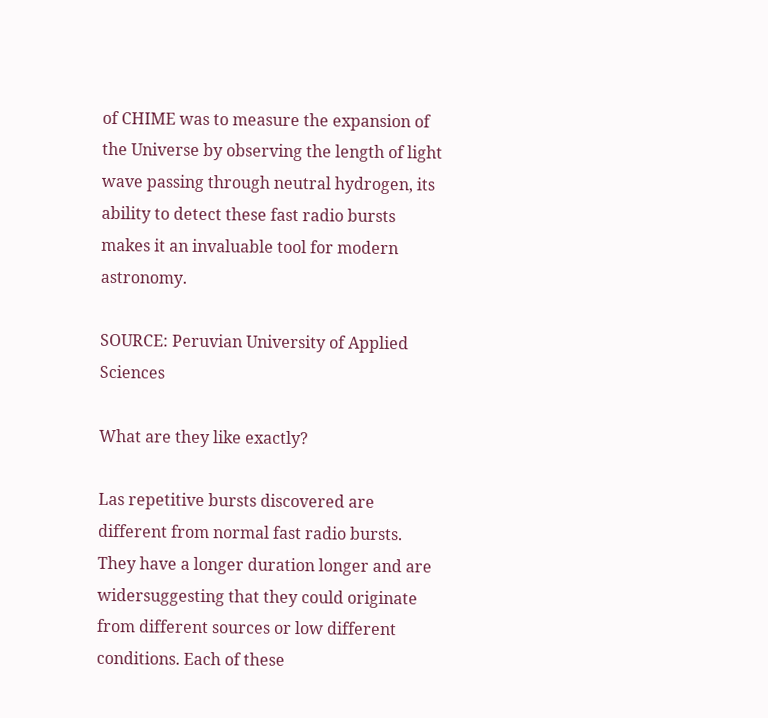of CHIME was to measure the expansion of the Universe by observing the length of light wave passing through neutral hydrogen, its ability to detect these fast radio bursts makes it an invaluable tool for modern astronomy.

SOURCE: Peruvian University of Applied Sciences

What are they like exactly?

Las repetitive bursts discovered are different from normal fast radio bursts. They have a longer duration longer and are widersuggesting that they could originate from different sources or low different conditions. Each of these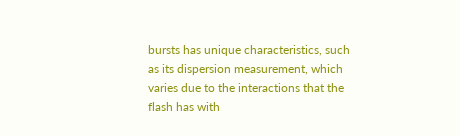bursts has unique characteristics, such as its dispersion measurement, which varies due to the interactions that the flash has with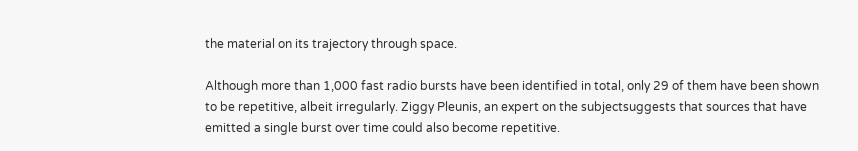the material on its trajectory through space.

Although more than 1,000 fast radio bursts have been identified in total, only 29 of them have been shown to be repetitive, albeit irregularly. Ziggy Pleunis, an expert on the subjectsuggests that sources that have emitted a single burst over time could also become repetitive.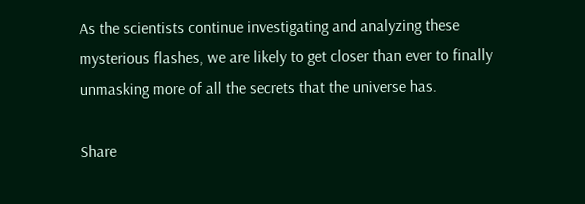As the scientists continue investigating and analyzing these mysterious flashes, we are likely to get closer than ever to finally unmasking more of all the secrets that the universe has.

Share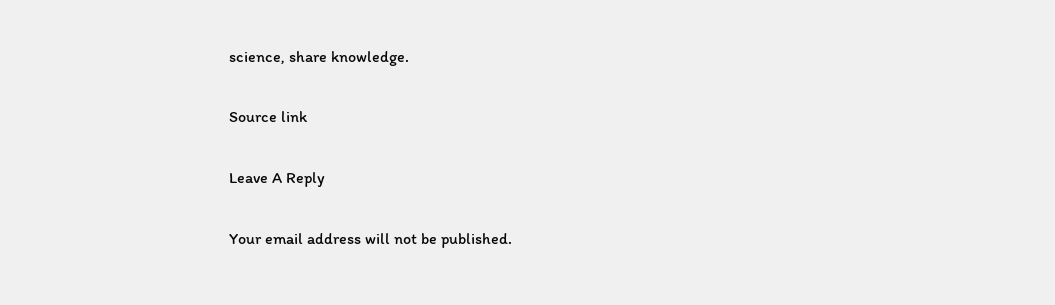science, share knowledge.

Source link

Leave A Reply

Your email address will not be published.